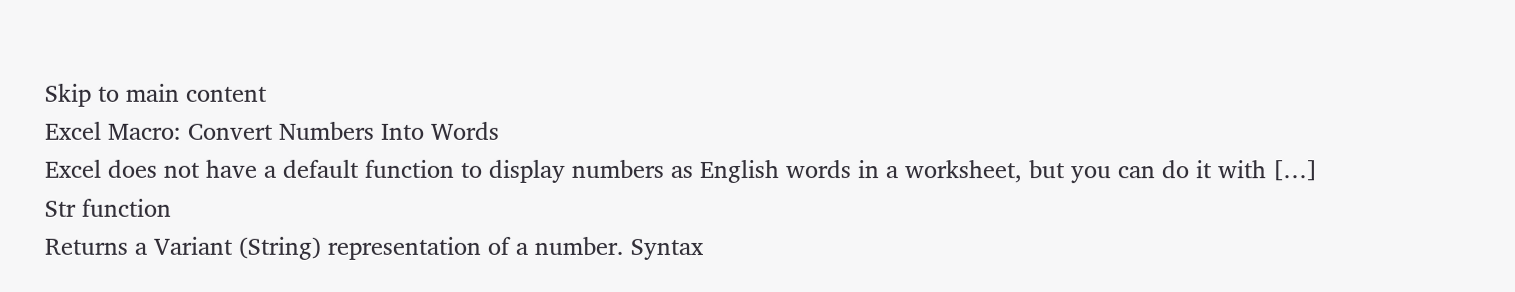Skip to main content
Excel Macro: Convert Numbers Into Words
Excel does not have a default function to display numbers as English words in a worksheet, but you can do it with […]
Str function
Returns a Variant (String) representation of a number. Syntax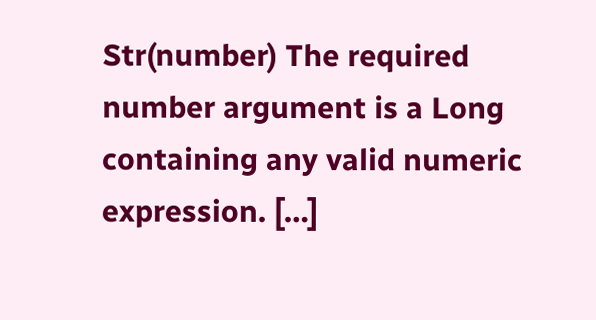Str(number) The required number argument is a Long containing any valid numeric expression. […]